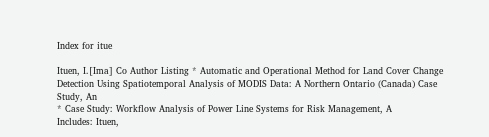Index for itue

Ituen, I.[Ima] Co Author Listing * Automatic and Operational Method for Land Cover Change Detection Using Spatiotemporal Analysis of MODIS Data: A Northern Ontario (Canada) Case Study, An
* Case Study: Workflow Analysis of Power Line Systems for Risk Management, A
Includes: Ituen,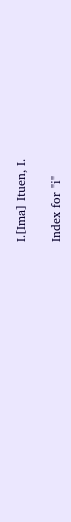I.[Ima] Ituen, I.

Index for "i"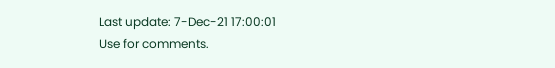Last update: 7-Dec-21 17:00:01
Use for comments.